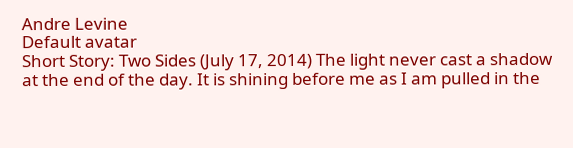Andre Levine
Default avatar
Short Story: Two Sides (July 17, 2014) The light never cast a shadow at the end of the day. It is shining before me as I am pulled in the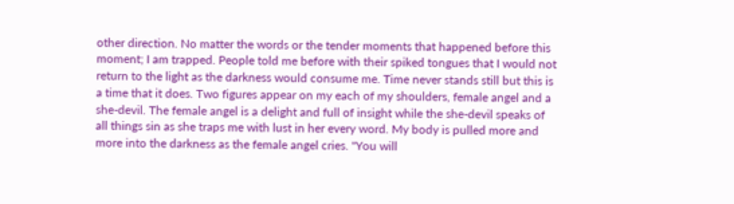other direction. No matter the words or the tender moments that happened before this moment; I am trapped. People told me before with their spiked tongues that I would not return to the light as the darkness would consume me. Time never stands still but this is a time that it does. Two figures appear on my each of my shoulders, female angel and a she-devil. The female angel is a delight and full of insight while the she-devil speaks of all things sin as she traps me with lust in her every word. My body is pulled more and more into the darkness as the female angel cries. "You will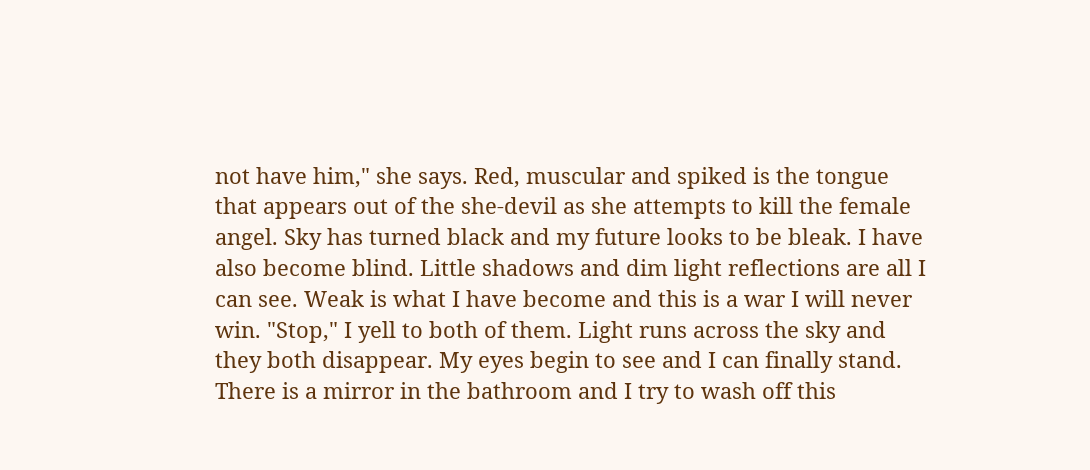not have him," she says. Red, muscular and spiked is the tongue that appears out of the she-devil as she attempts to kill the female angel. Sky has turned black and my future looks to be bleak. I have also become blind. Little shadows and dim light reflections are all I can see. Weak is what I have become and this is a war I will never win. "Stop," I yell to both of them. Light runs across the sky and they both disappear. My eyes begin to see and I can finally stand. There is a mirror in the bathroom and I try to wash off this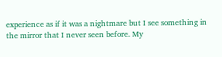experience as if it was a nightmare but I see something in the mirror that I never seen before. My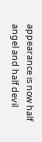appearance is now half angel and half devil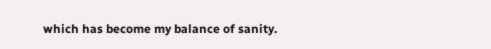which has become my balance of sanity.